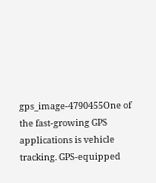gps_image-4790455One of the fast-growing GPS applications is vehicle tracking. GPS-equipped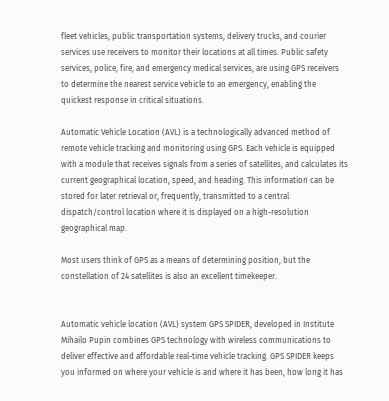fleet vehicles, public transportation systems, delivery trucks, and courier services use receivers to monitor their locations at all times. Public safety services, police, fire, and emergency medical services, are using GPS receivers to determine the nearest service vehicle to an emergency, enabling the quickest response in critical situations.

Automatic Vehicle Location (AVL) is a technologically advanced method of remote vehicle tracking and monitoring using GPS. Each vehicle is equipped with a module that receives signals from a series of satellites, and calculates its current geographical location, speed, and heading. This information can be stored for later retrieval or, frequently, transmitted to a central dispatch/control location where it is displayed on a high-resolution geographical map.

Most users think of GPS as a means of determining position, but the constellation of 24 satellites is also an excellent timekeeper.


Automatic vehicle location (AVL) system GPS SPIDER, developed in Institute Mihailo Pupin combines GPS technology with wireless communications to deliver effective and affordable real-time vehicle tracking. GPS SPIDER keeps you informed on where your vehicle is and where it has been, how long it has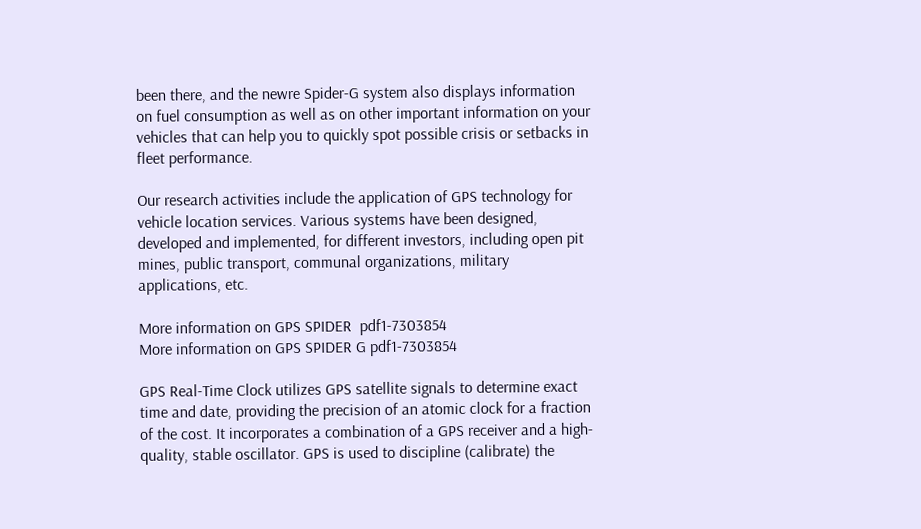been there, and the newre Spider-G system also displays information on fuel consumption as well as on other important information on your vehicles that can help you to quickly spot possible crisis or setbacks in fleet performance.

Our research activities include the application of GPS technology for vehicle location services. Various systems have been designed, developed and implemented, for different investors, including open pit mines, public transport, communal organizations, military applications, etc.

More information on GPS SPIDER  pdf1-7303854
More information on GPS SPIDER G pdf1-7303854

GPS Real-Time Clock utilizes GPS satellite signals to determine exact time and date, providing the precision of an atomic clock for a fraction of the cost. It incorporates a combination of a GPS receiver and a high-quality, stable oscillator. GPS is used to discipline (calibrate) the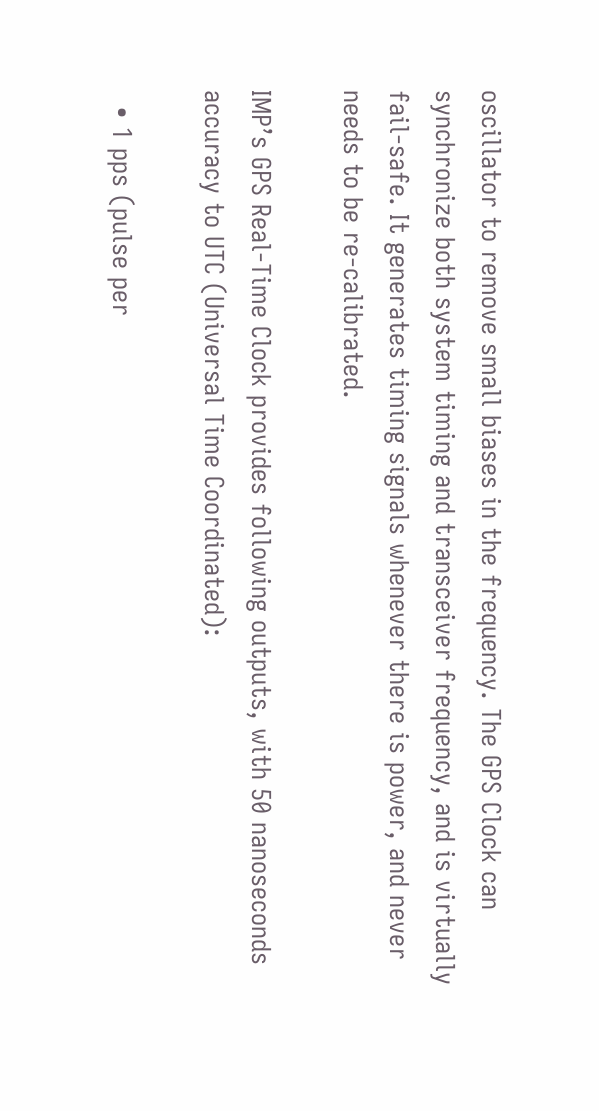oscillator to remove small biases in the frequency. The GPS Clock can synchronize both system timing and transceiver frequency, and is virtually fail-safe. It generates timing signals whenever there is power, and never needs to be re-calibrated.

IMP’s GPS Real-Time Clock provides following outputs, with 50 nanoseconds accuracy to UTC (Universal Time Coordinated):

  • 1 pps (pulse per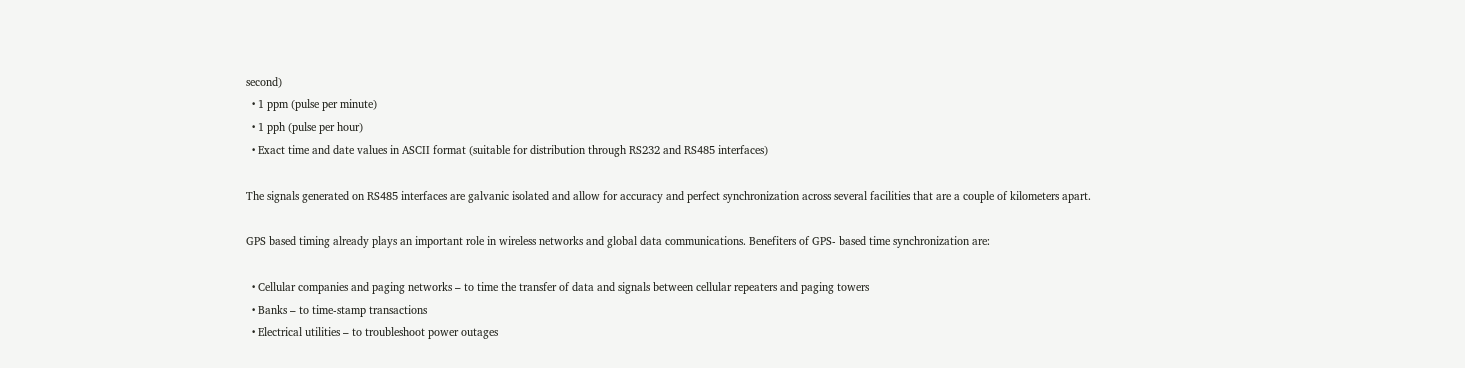second)
  • 1 ppm (pulse per minute)
  • 1 pph (pulse per hour)
  • Exact time and date values in ASCII format (suitable for distribution through RS232 and RS485 interfaces)

The signals generated on RS485 interfaces are galvanic isolated and allow for accuracy and perfect synchronization across several facilities that are a couple of kilometers apart.

GPS based timing already plays an important role in wireless networks and global data communications. Benefiters of GPS- based time synchronization are:

  • Cellular companies and paging networks – to time the transfer of data and signals between cellular repeaters and paging towers
  • Banks – to time-stamp transactions
  • Electrical utilities – to troubleshoot power outages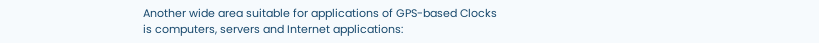Another wide area suitable for applications of GPS-based Clocks is computers, servers and Internet applications: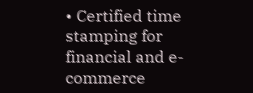• Certified time stamping for financial and e-commerce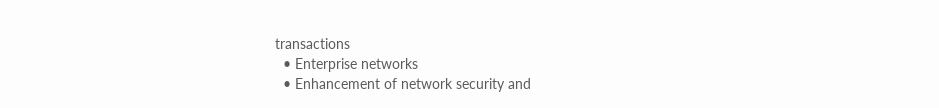transactions
  • Enterprise networks
  • Enhancement of network security and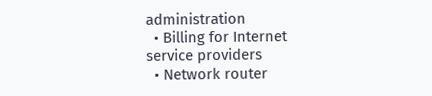administration
  • Billing for Internet service providers
  • Network router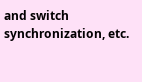and switch synchronization, etc.